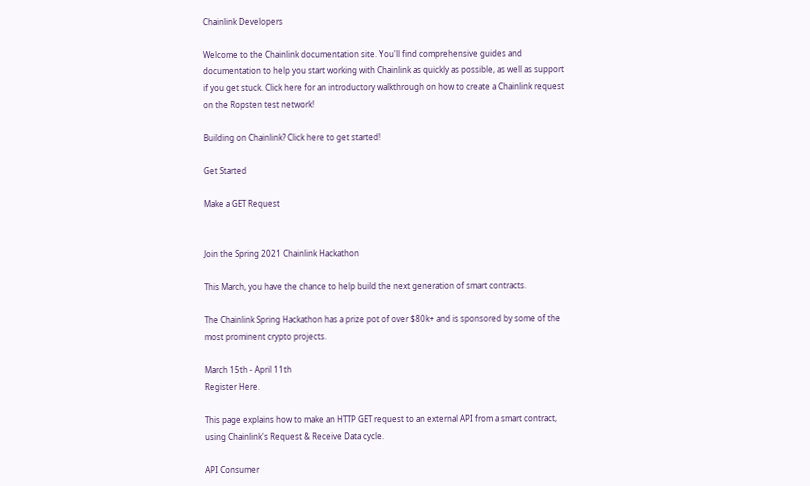Chainlink Developers

Welcome to the Chainlink documentation site. You'll find comprehensive guides and documentation to help you start working with Chainlink as quickly as possible, as well as support if you get stuck. Click here for an introductory walkthrough on how to create a Chainlink request on the Ropsten test network!

Building on Chainlink? Click here to get started!

Get Started

Make a GET Request


Join the Spring 2021 Chainlink Hackathon

This March, you have the chance to help build the next generation of smart contracts.

The Chainlink Spring Hackathon has a prize pot of over $80k+ and is sponsored by some of the most prominent crypto projects.

March 15th - April 11th
Register Here.

This page explains how to make an HTTP GET request to an external API from a smart contract, using Chainlink's Request & Receive Data cycle.

API Consumer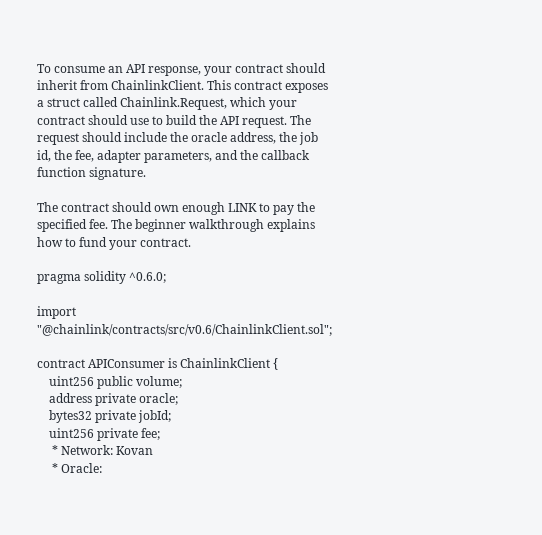To consume an API response, your contract should inherit from ChainlinkClient. This contract exposes a struct called Chainlink.Request, which your contract should use to build the API request. The request should include the oracle address, the job id, the fee, adapter parameters, and the callback function signature.

The contract should own enough LINK to pay the specified fee. The beginner walkthrough explains how to fund your contract.

pragma solidity ^0.6.0;

import "@chainlink/contracts/src/v0.6/ChainlinkClient.sol";

contract APIConsumer is ChainlinkClient {
    uint256 public volume;
    address private oracle;
    bytes32 private jobId;
    uint256 private fee;
     * Network: Kovan
     * Oracle: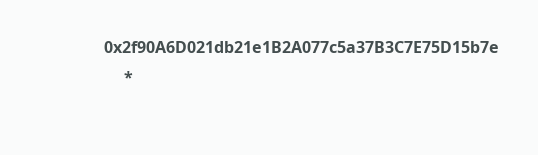0x2f90A6D021db21e1B2A077c5a37B3C7E75D15b7e
     *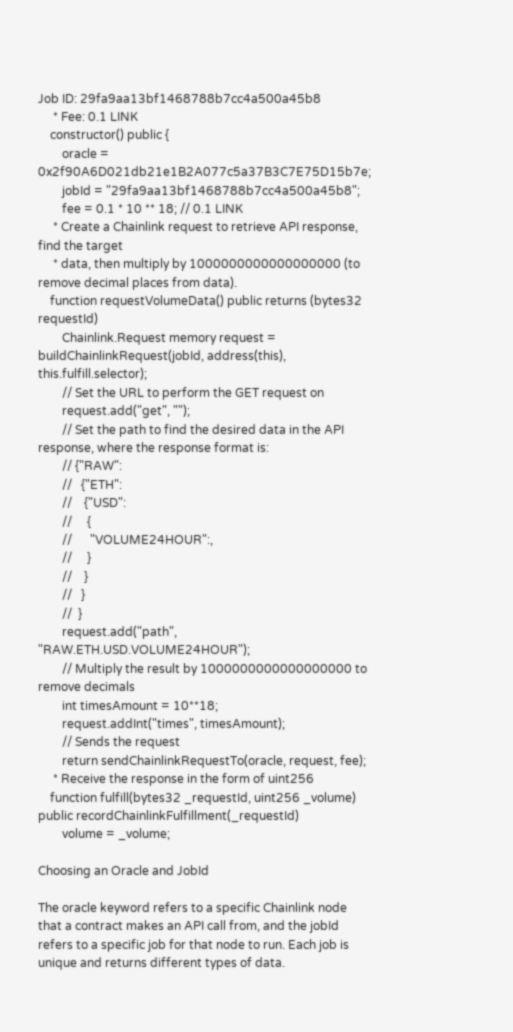Job ID: 29fa9aa13bf1468788b7cc4a500a45b8
     * Fee: 0.1 LINK
    constructor() public {
        oracle = 0x2f90A6D021db21e1B2A077c5a37B3C7E75D15b7e;
        jobId = "29fa9aa13bf1468788b7cc4a500a45b8";
        fee = 0.1 * 10 ** 18; // 0.1 LINK
     * Create a Chainlink request to retrieve API response, find the target
     * data, then multiply by 1000000000000000000 (to remove decimal places from data).
    function requestVolumeData() public returns (bytes32 requestId)
        Chainlink.Request memory request = buildChainlinkRequest(jobId, address(this), this.fulfill.selector);
        // Set the URL to perform the GET request on
        request.add("get", "");
        // Set the path to find the desired data in the API response, where the response format is:
        // {"RAW":
        //   {"ETH":
        //    {"USD":
        //     {
        //      "VOLUME24HOUR":,
        //     }
        //    }
        //   }
        //  }
        request.add("path", "RAW.ETH.USD.VOLUME24HOUR");
        // Multiply the result by 1000000000000000000 to remove decimals
        int timesAmount = 10**18;
        request.addInt("times", timesAmount);
        // Sends the request
        return sendChainlinkRequestTo(oracle, request, fee);
     * Receive the response in the form of uint256
    function fulfill(bytes32 _requestId, uint256 _volume) public recordChainlinkFulfillment(_requestId)
        volume = _volume;

Choosing an Oracle and JobId

The oracle keyword refers to a specific Chainlink node that a contract makes an API call from, and the jobId refers to a specific job for that node to run. Each job is unique and returns different types of data.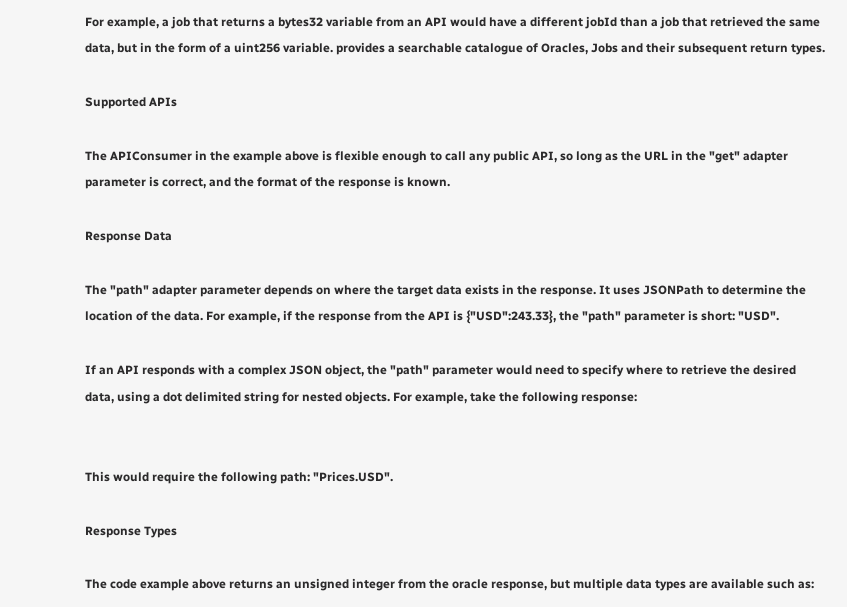For example, a job that returns a bytes32 variable from an API would have a different jobId than a job that retrieved the same data, but in the form of a uint256 variable. provides a searchable catalogue of Oracles, Jobs and their subsequent return types.

Supported APIs

The APIConsumer in the example above is flexible enough to call any public API, so long as the URL in the "get" adapter parameter is correct, and the format of the response is known.

Response Data

The "path" adapter parameter depends on where the target data exists in the response. It uses JSONPath to determine the location of the data. For example, if the response from the API is {"USD":243.33}, the "path" parameter is short: "USD".

If an API responds with a complex JSON object, the "path" parameter would need to specify where to retrieve the desired data, using a dot delimited string for nested objects. For example, take the following response:


This would require the following path: "Prices.USD".

Response Types

The code example above returns an unsigned integer from the oracle response, but multiple data types are available such as: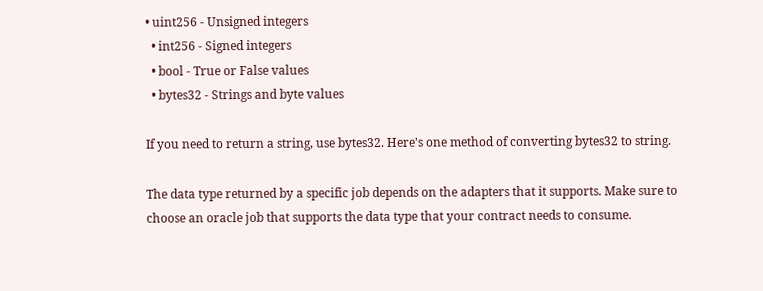• uint256 - Unsigned integers
  • int256 - Signed integers
  • bool - True or False values
  • bytes32 - Strings and byte values

If you need to return a string, use bytes32. Here's one method of converting bytes32 to string.

The data type returned by a specific job depends on the adapters that it supports. Make sure to choose an oracle job that supports the data type that your contract needs to consume.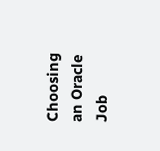Choosing an Oracle Job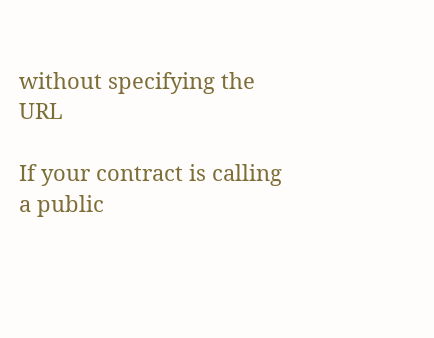without specifying the URL

If your contract is calling a public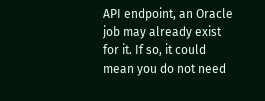API endpoint, an Oracle job may already exist for it. If so, it could mean you do not need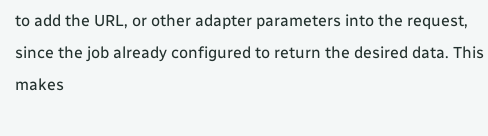to add the URL, or other adapter parameters into the request, since the job already configured to return the desired data. This makes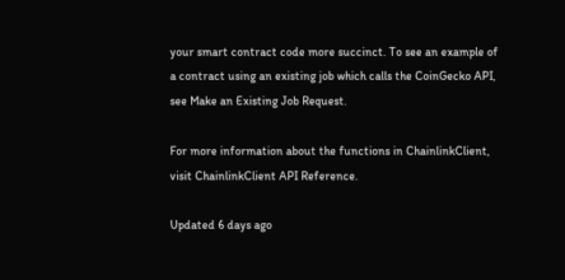your smart contract code more succinct. To see an example of a contract using an existing job which calls the CoinGecko API, see Make an Existing Job Request.

For more information about the functions in ChainlinkClient, visit ChainlinkClient API Reference.

Updated 6 days ago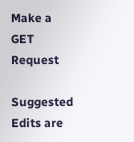Make a GET Request

Suggested Edits are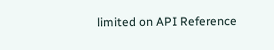limited on API Reference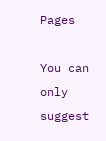Pages

You can only suggest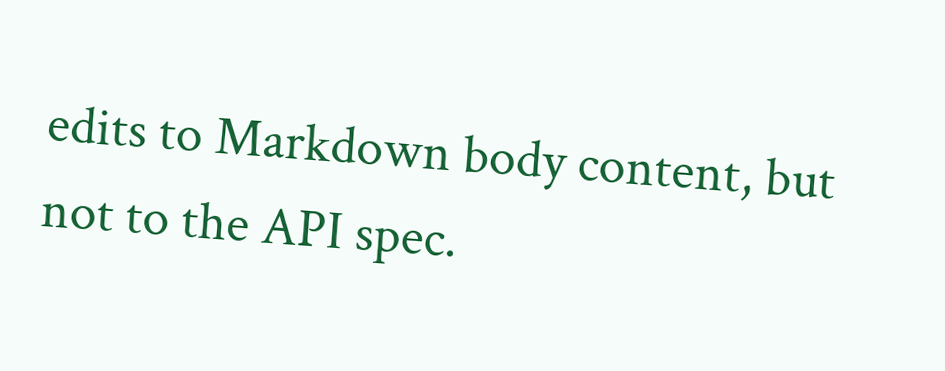edits to Markdown body content, but not to the API spec.